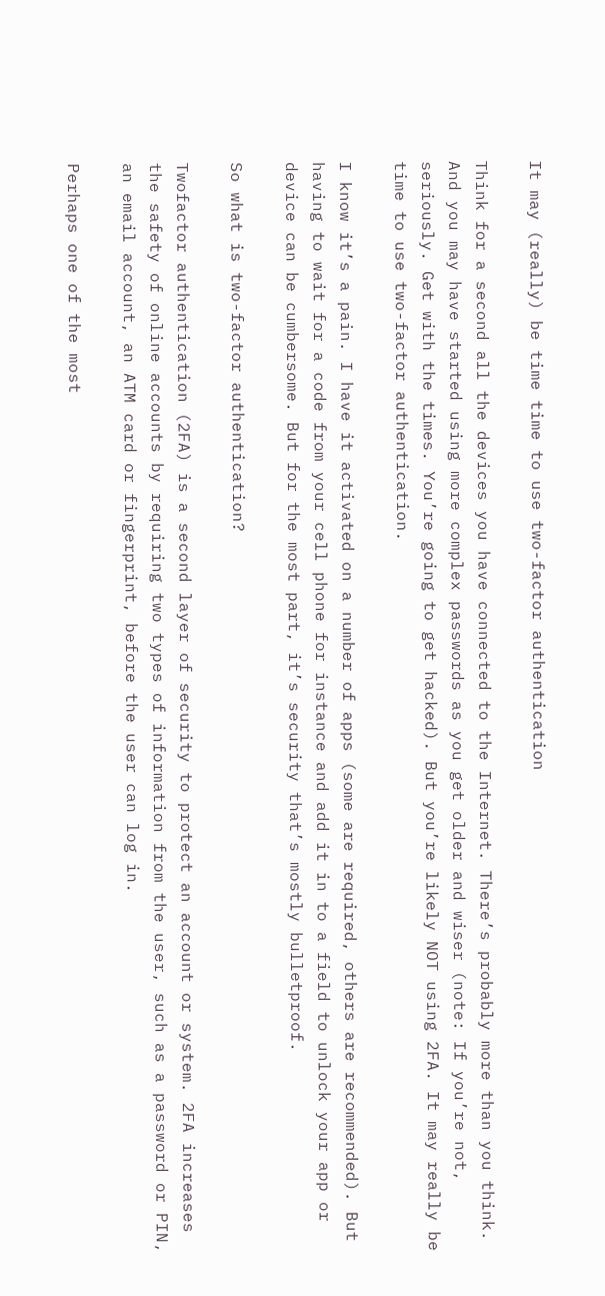It may (really) be time time to use two-factor authentication

Think for a second all the devices you have connected to the Internet. There’s probably more than you think. And you may have started using more complex passwords as you get older and wiser (note: If you’re not, seriously. Get with the times. You’re going to get hacked). But you’re likely NOT using 2FA. It may really be time to use two-factor authentication.

I know it’s a pain. I have it activated on a number of apps (some are required, others are recommended). But having to wait for a code from your cell phone for instance and add it in to a field to unlock your app or device can be cumbersome. But for the most part, it’s security that’s mostly bulletproof.

So what is two-factor authentication?

Twofactor authentication (2FA) is a second layer of security to protect an account or system. 2FA increases the safety of online accounts by requiring two types of information from the user, such as a password or PIN, an email account, an ATM card or fingerprint, before the user can log in.

Perhaps one of the most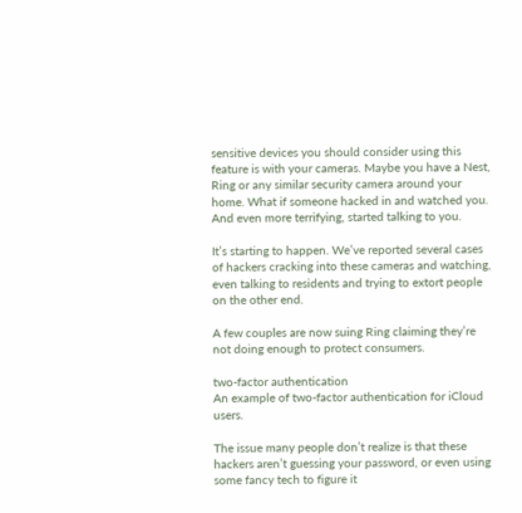sensitive devices you should consider using this feature is with your cameras. Maybe you have a Nest, Ring or any similar security camera around your home. What if someone hacked in and watched you. And even more terrifying, started talking to you.

It’s starting to happen. We’ve reported several cases of hackers cracking into these cameras and watching, even talking to residents and trying to extort people on the other end.

A few couples are now suing Ring claiming they’re not doing enough to protect consumers.

two-factor authentication
An example of two-factor authentication for iCloud users.

The issue many people don’t realize is that these hackers aren’t guessing your password, or even using some fancy tech to figure it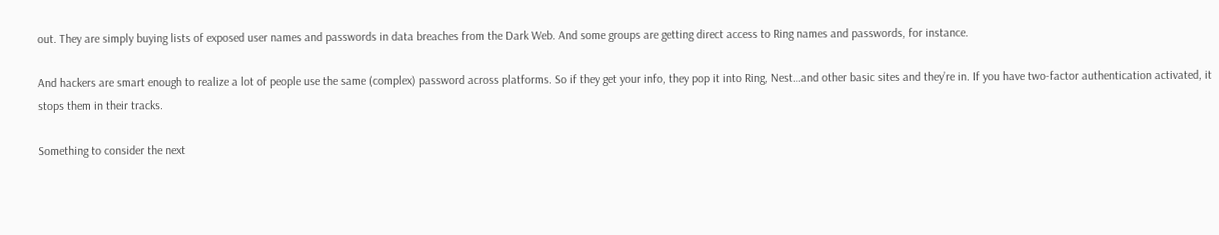out. They are simply buying lists of exposed user names and passwords in data breaches from the Dark Web. And some groups are getting direct access to Ring names and passwords, for instance.

And hackers are smart enough to realize a lot of people use the same (complex) password across platforms. So if they get your info, they pop it into Ring, Nest…and other basic sites and they’re in. If you have two-factor authentication activated, it stops them in their tracks.

Something to consider the next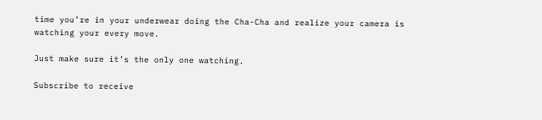time you’re in your underwear doing the Cha-Cha and realize your camera is watching your every move.

Just make sure it’s the only one watching.

Subscribe to receive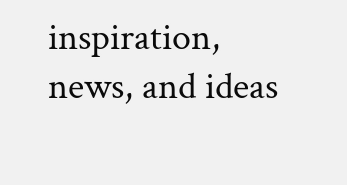inspiration, news, and ideas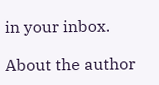in your inbox.

About the author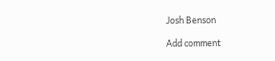Josh Benson

Add comment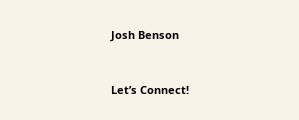Josh Benson


Let’s Connect!